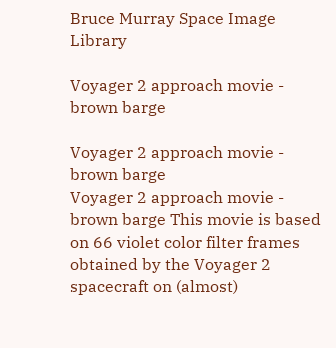Bruce Murray Space Image Library

Voyager 2 approach movie - brown barge

Voyager 2 approach movie - brown barge
Voyager 2 approach movie - brown barge This movie is based on 66 violet color filter frames obtained by the Voyager 2 spacecraft on (almost)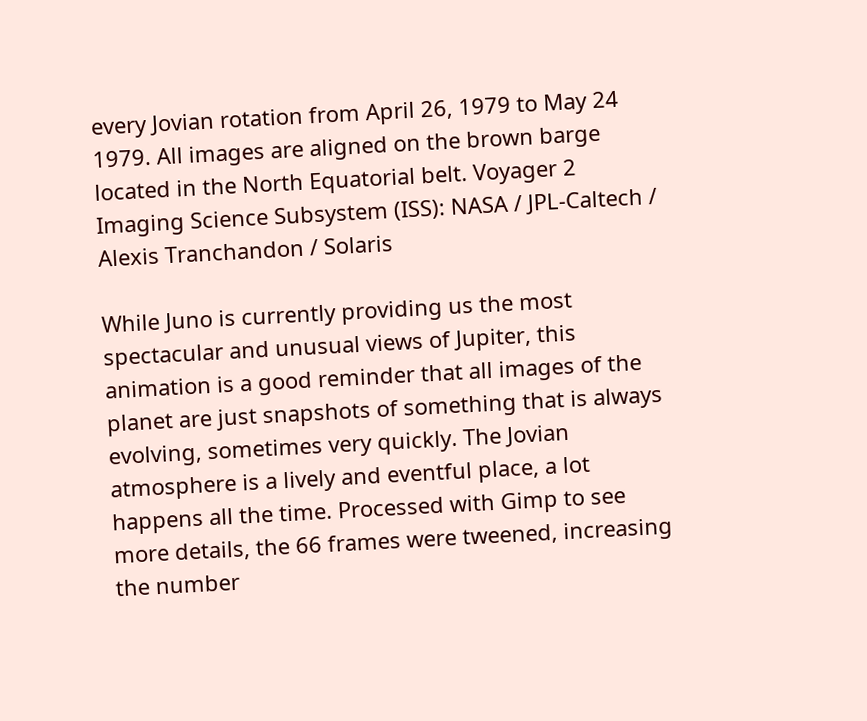every Jovian rotation from April 26, 1979 to May 24 1979. All images are aligned on the brown barge located in the North Equatorial belt. Voyager 2 Imaging Science Subsystem (ISS): NASA / JPL-Caltech / Alexis Tranchandon / Solaris

While Juno is currently providing us the most spectacular and unusual views of Jupiter, this animation is a good reminder that all images of the planet are just snapshots of something that is always evolving, sometimes very quickly. The Jovian atmosphere is a lively and eventful place, a lot happens all the time. Processed with Gimp to see more details, the 66 frames were tweened, increasing the number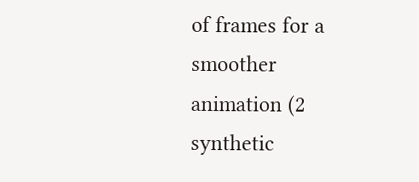of frames for a smoother animation (2 synthetic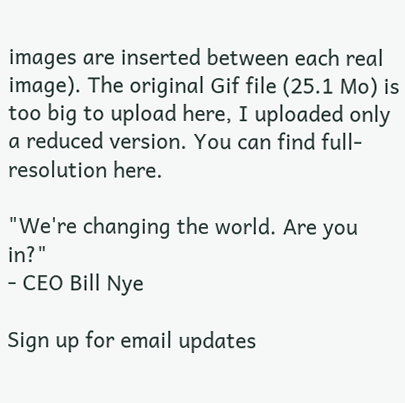images are inserted between each real image). The original Gif file (25.1 Mo) is too big to upload here, I uploaded only a reduced version. You can find full-resolution here.

"We're changing the world. Are you in?"
- CEO Bill Nye

Sign up for email updates